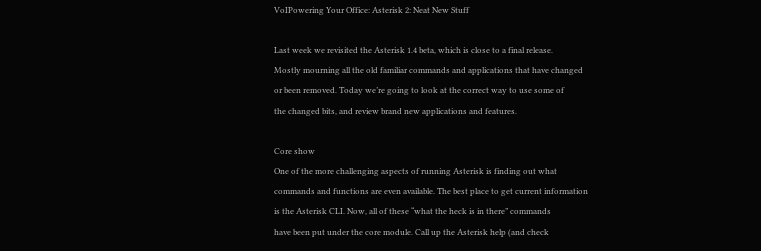VoIPowering Your Office: Asterisk 2: Neat New Stuff

Last week we revisited the Asterisk 1.4 beta, which is close to a final release.
Mostly mourning all the old familiar commands and applications that have changed
or been removed. Today we’re going to look at the correct way to use some of
the changed bits, and review brand new applications and features.

Core show
One of the more challenging aspects of running Asterisk is finding out what
commands and functions are even available. The best place to get current information
is the Asterisk CLI. Now, all of these “what the heck is in there” commands
have been put under the core module. Call up the Asterisk help (and check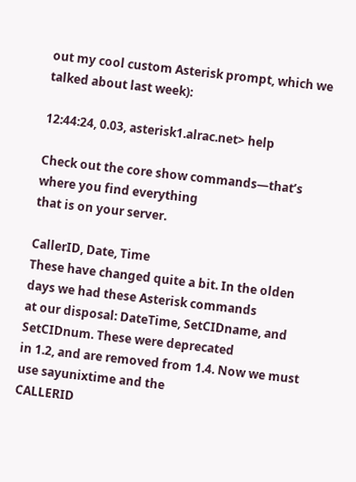out my cool custom Asterisk prompt, which we talked about last week):

12:44:24, 0.03, asterisk1.alrac.net> help

Check out the core show commands—that’s where you find everything
that is on your server.

CallerID, Date, Time
These have changed quite a bit. In the olden days we had these Asterisk commands
at our disposal: DateTime, SetCIDname, and SetCIDnum. These were deprecated
in 1.2, and are removed from 1.4. Now we must use sayunixtime and the
CALLERID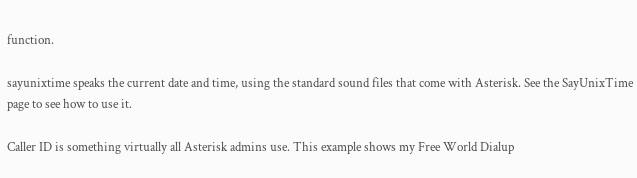function.

sayunixtime speaks the current date and time, using the standard sound files that come with Asterisk. See the SayUnixTime page to see how to use it.

Caller ID is something virtually all Asterisk admins use. This example shows my Free World Dialup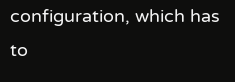configuration, which has to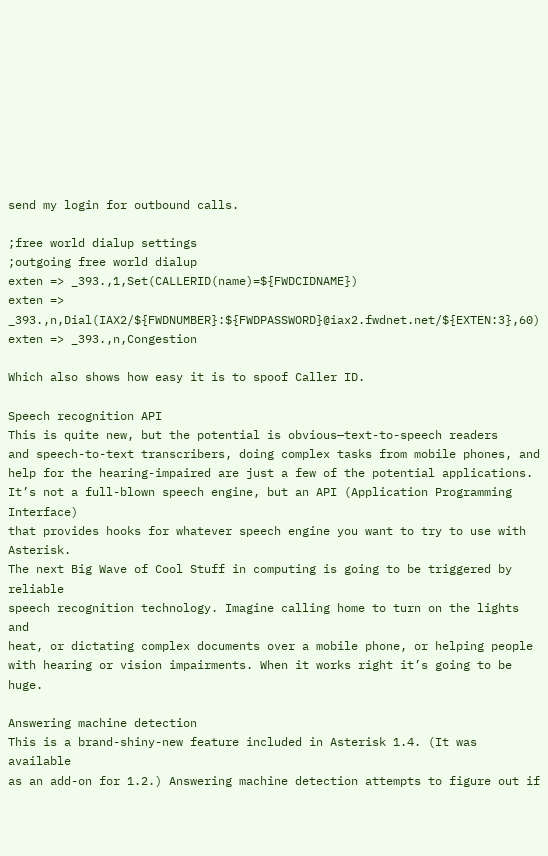send my login for outbound calls.

;free world dialup settings
;outgoing free world dialup
exten => _393.,1,Set(CALLERID(name)=${FWDCIDNAME})
exten => _393.,n,Dial(IAX2/${FWDNUMBER}:${FWDPASSWORD}@iax2.fwdnet.net/${EXTEN:3},60)
exten => _393.,n,Congestion

Which also shows how easy it is to spoof Caller ID.

Speech recognition API
This is quite new, but the potential is obvious—text-to-speech readers
and speech-to-text transcribers, doing complex tasks from mobile phones, and
help for the hearing-impaired are just a few of the potential applications.
It’s not a full-blown speech engine, but an API (Application Programming Interface)
that provides hooks for whatever speech engine you want to try to use with Asterisk.
The next Big Wave of Cool Stuff in computing is going to be triggered by reliable
speech recognition technology. Imagine calling home to turn on the lights and
heat, or dictating complex documents over a mobile phone, or helping people
with hearing or vision impairments. When it works right it’s going to be huge.

Answering machine detection
This is a brand-shiny-new feature included in Asterisk 1.4. (It was available
as an add-on for 1.2.) Answering machine detection attempts to figure out if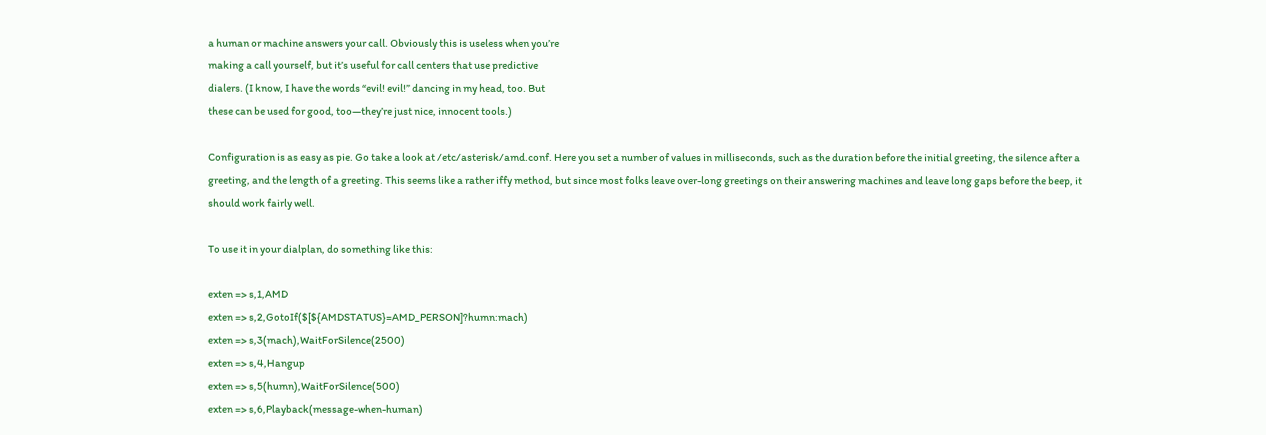a human or machine answers your call. Obviously this is useless when you’re
making a call yourself, but it’s useful for call centers that use predictive
dialers. (I know, I have the words “evil! evil!” dancing in my head, too. But
these can be used for good, too—they’re just nice, innocent tools.)

Configuration is as easy as pie. Go take a look at /etc/asterisk/amd.conf. Here you set a number of values in milliseconds, such as the duration before the initial greeting, the silence after a greeting, and the length of a greeting. This seems like a rather iffy method, but since most folks leave over-long greetings on their answering machines and leave long gaps before the beep, it should work fairly well.

To use it in your dialplan, do something like this:

exten => s,1,AMD
exten => s,2,GotoIf($[${AMDSTATUS}=AMD_PERSON]?humn:mach)
exten => s,3(mach),WaitForSilence(2500)
exten => s,4,Hangup
exten => s,5(humn),WaitForSilence(500)
exten => s,6,Playback(message-when-human)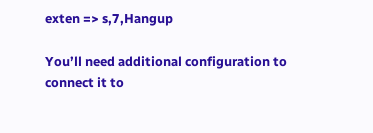exten => s,7,Hangup

You’ll need additional configuration to connect it to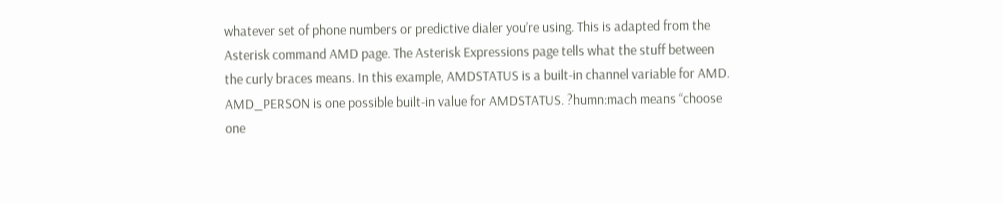whatever set of phone numbers or predictive dialer you’re using. This is adapted from the Asterisk command AMD page. The Asterisk Expressions page tells what the stuff between the curly braces means. In this example, AMDSTATUS is a built-in channel variable for AMD. AMD_PERSON is one possible built-in value for AMDSTATUS. ?humn:mach means “choose one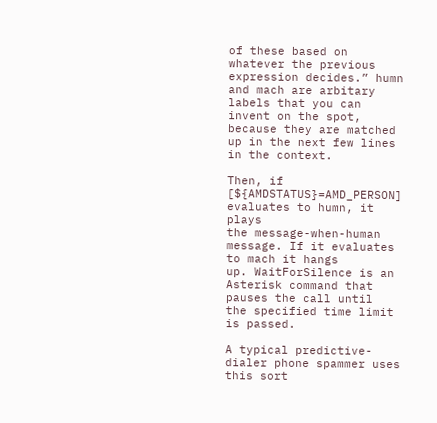of these based on whatever the previous expression decides.” humn and mach are arbitary labels that you can invent on the spot, because they are matched up in the next few lines in the context.

Then, if [${AMDSTATUS}=AMD_PERSON] evaluates to humn, it plays
the message-when-human message. If it evaluates to mach it hangs
up. WaitForSilence is an Asterisk command that pauses the call until
the specified time limit is passed.

A typical predictive-dialer phone spammer uses this sort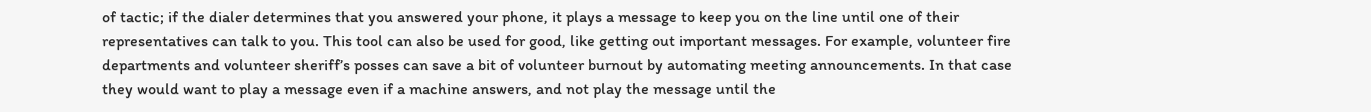of tactic; if the dialer determines that you answered your phone, it plays a message to keep you on the line until one of their representatives can talk to you. This tool can also be used for good, like getting out important messages. For example, volunteer fire departments and volunteer sheriff’s posses can save a bit of volunteer burnout by automating meeting announcements. In that case they would want to play a message even if a machine answers, and not play the message until the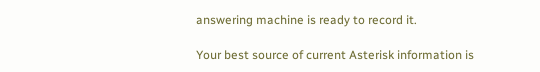answering machine is ready to record it.

Your best source of current Asterisk information is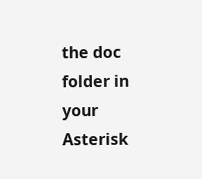the doc folder in your Asterisk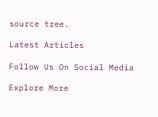source tree.

Latest Articles

Follow Us On Social Media

Explore More